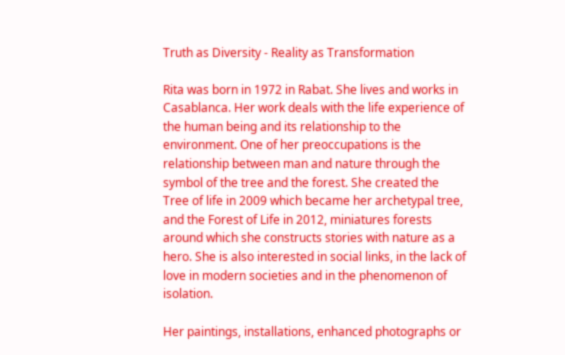Truth as Diversity - Reality as Transformation

Rita was born in 1972 in Rabat. She lives and works in Casablanca. Her work deals with the life experience of the human being and its relationship to the environment. One of her preoccupations is the relationship between man and nature through the symbol of the tree and the forest. She created the Tree of life in 2009 which became her archetypal tree, and the Forest of Life in 2012, miniatures forests around which she constructs stories with nature as a hero. She is also interested in social links, in the lack of love in modern societies and in the phenomenon of isolation.

Her paintings, installations, enhanced photographs or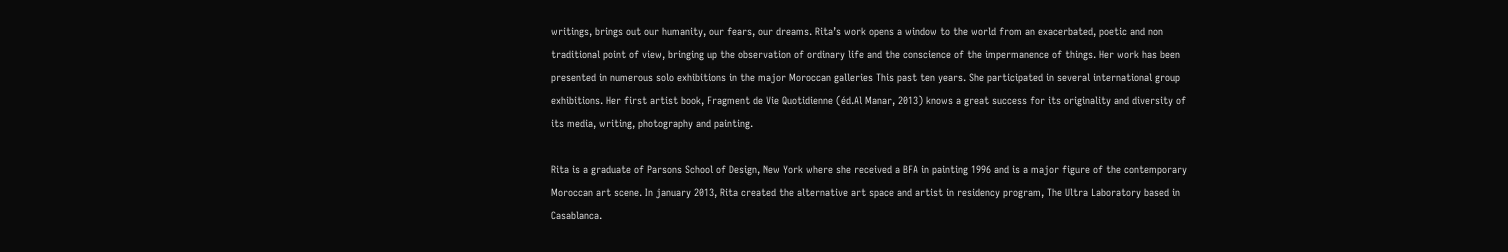writings, brings out our humanity, our fears, our dreams. Rita’s work opens a window to the world from an exacerbated, poetic and non traditional point of view, bringing up the observation of ordinary life and the conscience of the impermanence of things. Her work has been presented in numerous solo exhibitions in the major Moroccan galleries This past ten years. She participated in several international group exhibitions. Her first artist book, Fragment de Vie Quotidienne (éd.Al Manar, 2013) knows a great success for its originality and diversity of its media, writing, photography and painting.

Rita is a graduate of Parsons School of Design, New York where she received a BFA in painting 1996 and is a major figure of the contemporary Moroccan art scene. In january 2013, Rita created the alternative art space and artist in residency program, The Ultra Laboratory based in Casablanca.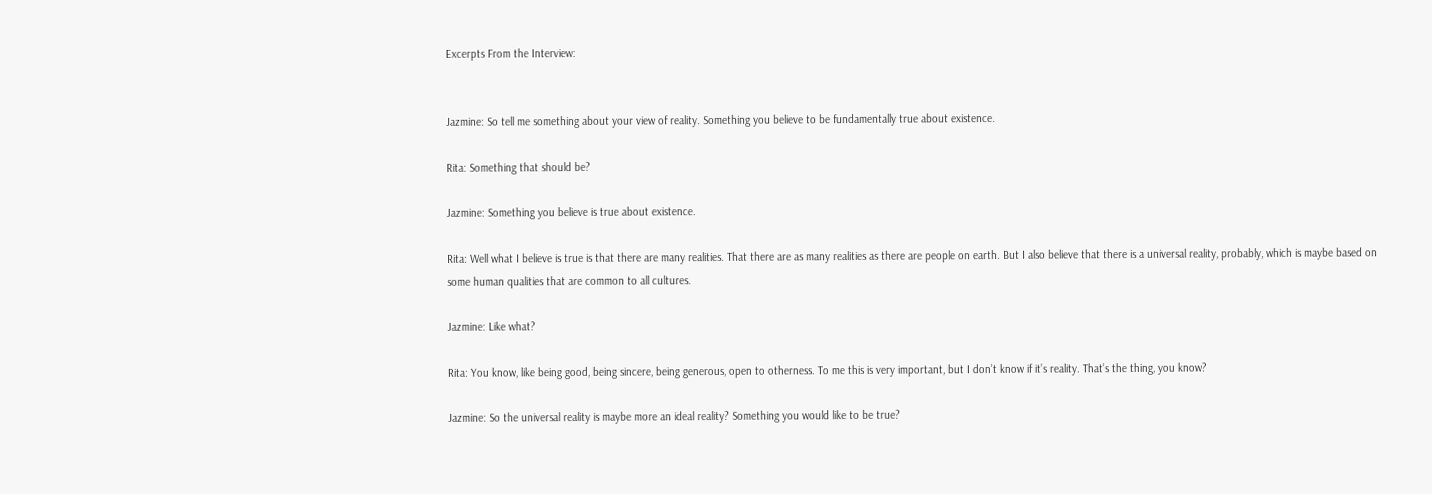Excerpts From the Interview:


Jazmine: So tell me something about your view of reality. Something you believe to be fundamentally true about existence.

Rita: Something that should be?

Jazmine: Something you believe is true about existence.

Rita: Well what I believe is true is that there are many realities. That there are as many realities as there are people on earth. But I also believe that there is a universal reality, probably, which is maybe based on some human qualities that are common to all cultures.

Jazmine: Like what?

Rita: You know, like being good, being sincere, being generous, open to otherness. To me this is very important, but I don’t know if it’s reality. That’s the thing, you know?

Jazmine: So the universal reality is maybe more an ideal reality? Something you would like to be true?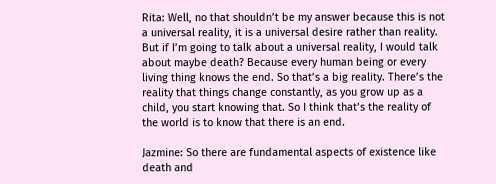Rita: Well, no that shouldn’t be my answer because this is not a universal reality, it is a universal desire rather than reality. But if I’m going to talk about a universal reality, I would talk about maybe death? Because every human being or every living thing knows the end. So that’s a big reality. There’s the reality that things change constantly, as you grow up as a child, you start knowing that. So I think that’s the reality of the world is to know that there is an end.

Jazmine: So there are fundamental aspects of existence like death and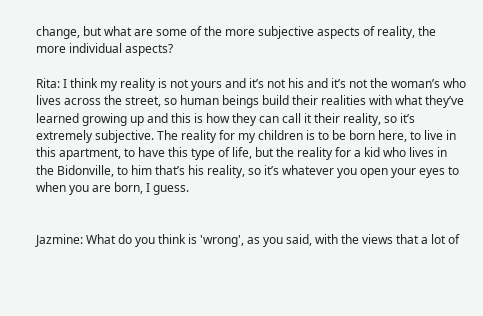change, but what are some of the more subjective aspects of reality, the more individual aspects?

Rita: I think my reality is not yours and it’s not his and it’s not the woman’s who lives across the street, so human beings build their realities with what they’ve learned growing up and this is how they can call it their reality, so it’s extremely subjective. The reality for my children is to be born here, to live in this apartment, to have this type of life, but the reality for a kid who lives in the Bidonville, to him that’s his reality, so it’s whatever you open your eyes to when you are born, I guess.


Jazmine: What do you think is 'wrong', as you said, with the views that a lot of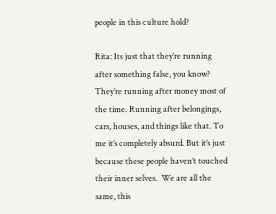people in this culture hold?

Rita: Its just that they’re running after something false, you know? They’re running after money most of the time. Running after belongings, cars, houses, and things like that. To me it’s completely absurd. But it’s just because these people haven’t touched their inner selves.  We are all the same, this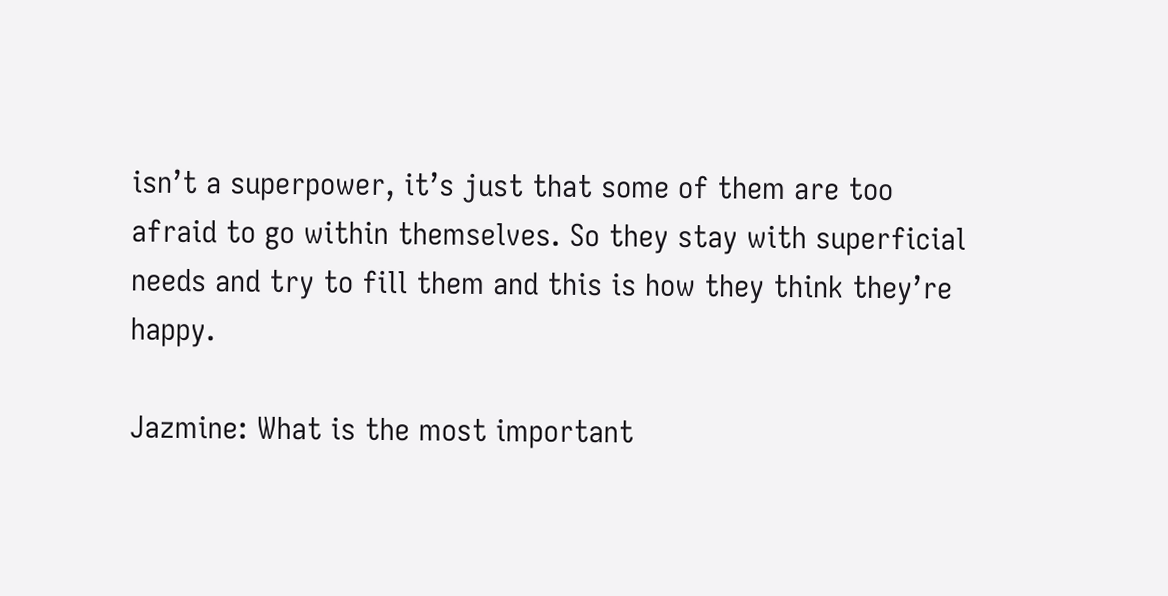isn’t a superpower, it’s just that some of them are too afraid to go within themselves. So they stay with superficial needs and try to fill them and this is how they think they’re happy.

Jazmine: What is the most important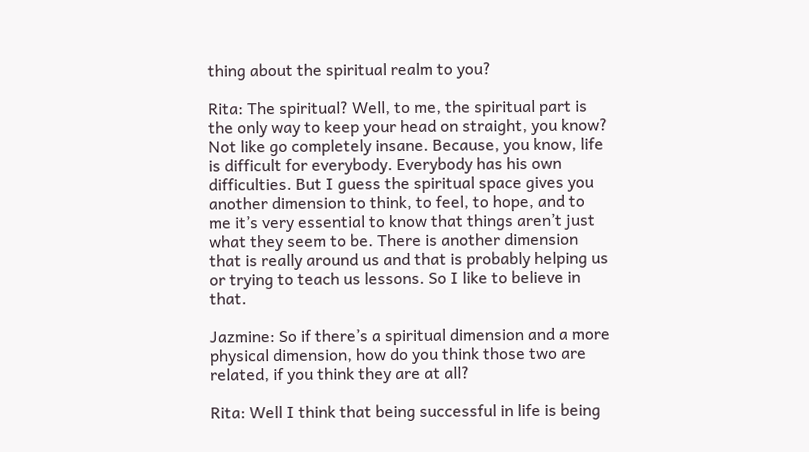thing about the spiritual realm to you?

Rita: The spiritual? Well, to me, the spiritual part is the only way to keep your head on straight, you know? Not like go completely insane. Because, you know, life is difficult for everybody. Everybody has his own difficulties. But I guess the spiritual space gives you another dimension to think, to feel, to hope, and to me it’s very essential to know that things aren’t just what they seem to be. There is another dimension that is really around us and that is probably helping us or trying to teach us lessons. So I like to believe in that.

Jazmine: So if there’s a spiritual dimension and a more physical dimension, how do you think those two are related, if you think they are at all?

Rita: Well I think that being successful in life is being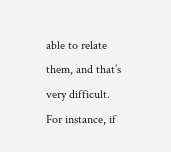able to relate them, and that’s very difficult. For instance, if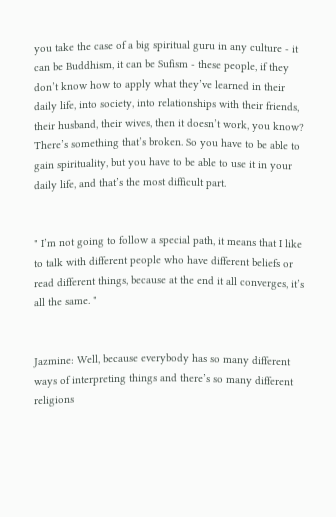you take the case of a big spiritual guru in any culture - it can be Buddhism, it can be Sufism - these people, if they don’t know how to apply what they’ve learned in their daily life, into society, into relationships with their friends, their husband, their wives, then it doesn’t work, you know? There’s something that’s broken. So you have to be able to gain spirituality, but you have to be able to use it in your daily life, and that’s the most difficult part.


" I’m not going to follow a special path, it means that I like to talk with different people who have different beliefs or read different things, because at the end it all converges, it’s all the same. "


Jazmine: Well, because everybody has so many different ways of interpreting things and there’s so many different religions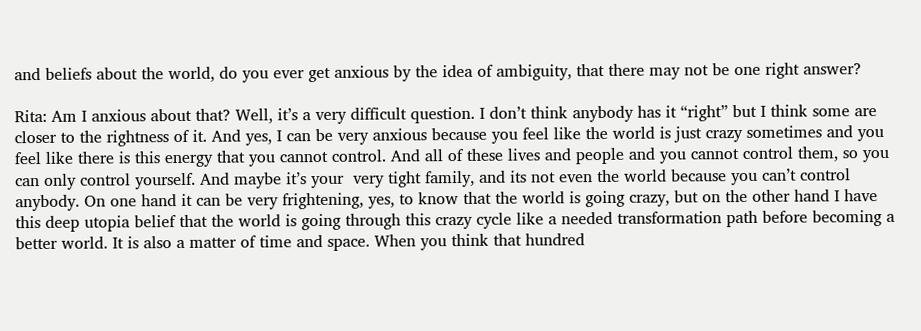and beliefs about the world, do you ever get anxious by the idea of ambiguity, that there may not be one right answer?

Rita: Am I anxious about that? Well, it’s a very difficult question. I don’t think anybody has it “right” but I think some are closer to the rightness of it. And yes, I can be very anxious because you feel like the world is just crazy sometimes and you feel like there is this energy that you cannot control. And all of these lives and people and you cannot control them, so you can only control yourself. And maybe it’s your  very tight family, and its not even the world because you can’t control anybody. On one hand it can be very frightening, yes, to know that the world is going crazy, but on the other hand I have this deep utopia belief that the world is going through this crazy cycle like a needed transformation path before becoming a better world. It is also a matter of time and space. When you think that hundred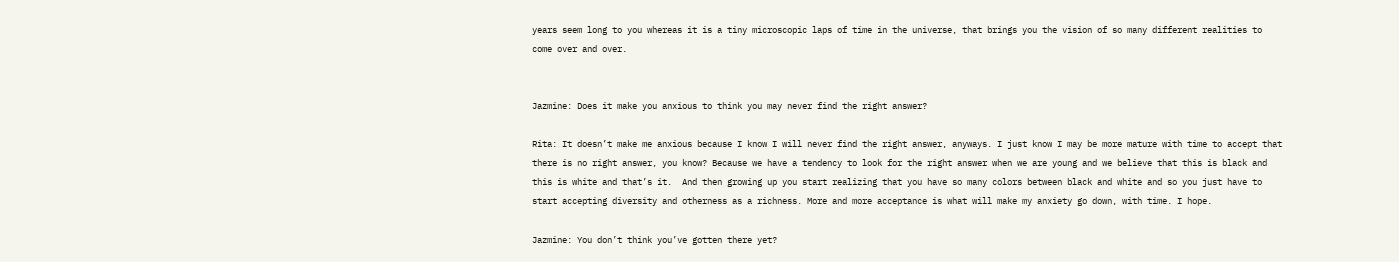years seem long to you whereas it is a tiny microscopic laps of time in the universe, that brings you the vision of so many different realities to come over and over.


Jazmine: Does it make you anxious to think you may never find the right answer?

Rita: It doesn’t make me anxious because I know I will never find the right answer, anyways. I just know I may be more mature with time to accept that there is no right answer, you know? Because we have a tendency to look for the right answer when we are young and we believe that this is black and this is white and that’s it.  And then growing up you start realizing that you have so many colors between black and white and so you just have to start accepting diversity and otherness as a richness. More and more acceptance is what will make my anxiety go down, with time. I hope.

Jazmine: You don’t think you’ve gotten there yet?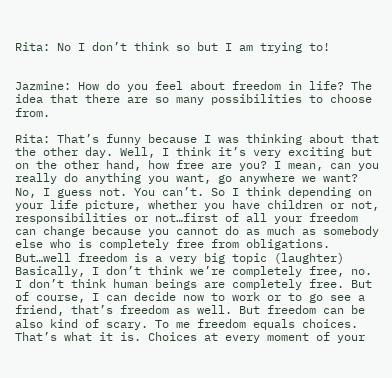Rita: No I don’t think so but I am trying to!


Jazmine: How do you feel about freedom in life? The idea that there are so many possibilities to choose from.

Rita: That’s funny because I was thinking about that the other day. Well, I think it’s very exciting but on the other hand, how free are you? I mean, can you really do anything you want, go anywhere we want? No, I guess not. You can’t. So I think depending on your life picture, whether you have children or not, responsibilities or not…first of all your freedom can change because you cannot do as much as somebody else who is completely free from obligations. But…well freedom is a very big topic (laughter) Basically, I don’t think we’re completely free, no. I don’t think human beings are completely free. But of course, I can decide now to work or to go see a friend, that’s freedom as well. But freedom can be also kind of scary. To me freedom equals choices. That’s what it is. Choices at every moment of your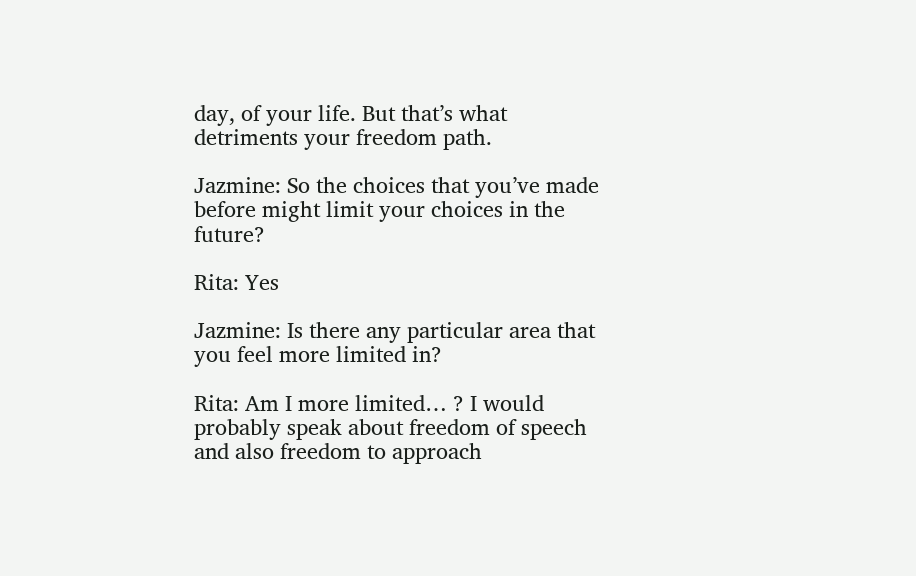day, of your life. But that’s what detriments your freedom path.

Jazmine: So the choices that you’ve made before might limit your choices in the future?

Rita: Yes

Jazmine: Is there any particular area that you feel more limited in?

Rita: Am I more limited… ? I would probably speak about freedom of speech and also freedom to approach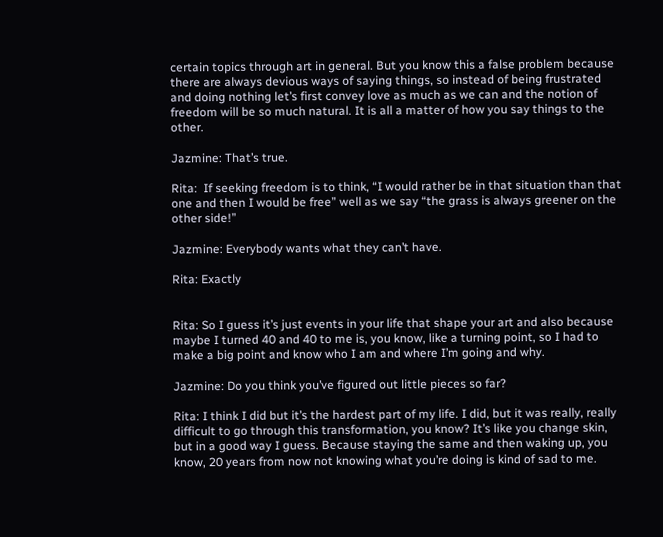certain topics through art in general. But you know this a false problem because there are always devious ways of saying things, so instead of being frustrated and doing nothing let’s first convey love as much as we can and the notion of freedom will be so much natural. It is all a matter of how you say things to the other.

Jazmine: That’s true.

Rita:  If seeking freedom is to think, “I would rather be in that situation than that one and then I would be free” well as we say “the grass is always greener on the other side!”

Jazmine: Everybody wants what they can’t have.

Rita: Exactly


Rita: So I guess it’s just events in your life that shape your art and also because maybe I turned 40 and 40 to me is, you know, like a turning point, so I had to make a big point and know who I am and where I’m going and why.

Jazmine: Do you think you’ve figured out little pieces so far?

Rita: I think I did but it’s the hardest part of my life. I did, but it was really, really difficult to go through this transformation, you know? It’s like you change skin, but in a good way I guess. Because staying the same and then waking up, you know, 20 years from now not knowing what you’re doing is kind of sad to me.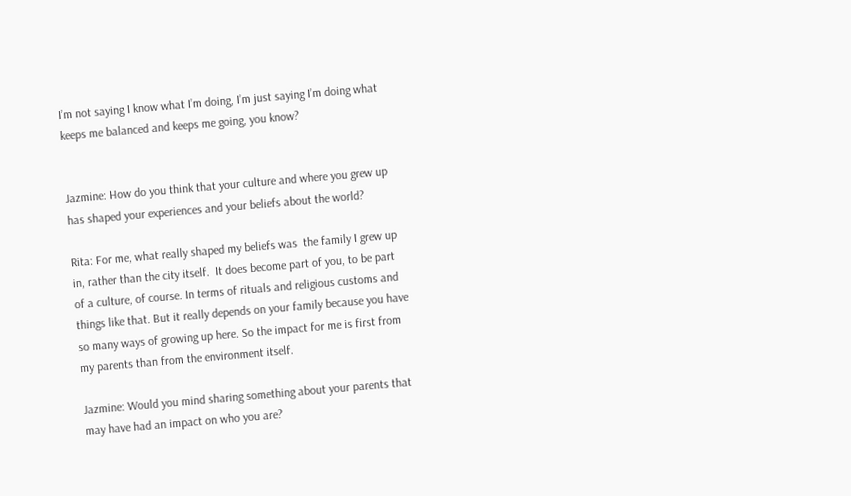I’m not saying I know what I’m doing, I’m just saying I’m doing what keeps me balanced and keeps me going, you know?


Jazmine: How do you think that your culture and where you grew up has shaped your experiences and your beliefs about the world?

Rita: For me, what really shaped my beliefs was  the family I grew up in, rather than the city itself.  It does become part of you, to be part of a culture, of course. In terms of rituals and religious customs and things like that. But it really depends on your family because you have so many ways of growing up here. So the impact for me is first from my parents than from the environment itself.

Jazmine: Would you mind sharing something about your parents that may have had an impact on who you are?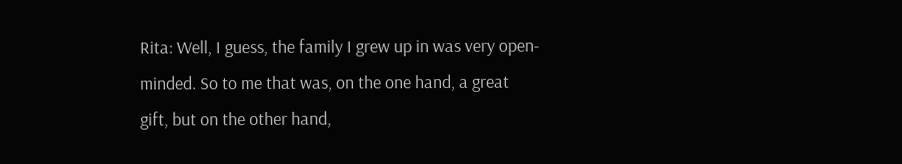Rita: Well, I guess, the family I grew up in was very open-minded. So to me that was, on the one hand, a great gift, but on the other hand,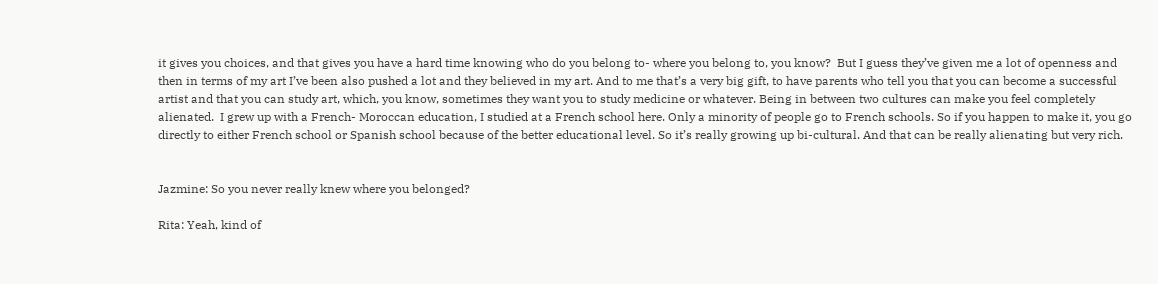it gives you choices, and that gives you have a hard time knowing who do you belong to- where you belong to, you know?  But I guess they’ve given me a lot of openness and then in terms of my art I’ve been also pushed a lot and they believed in my art. And to me that’s a very big gift, to have parents who tell you that you can become a successful artist and that you can study art, which, you know, sometimes they want you to study medicine or whatever. Being in between two cultures can make you feel completely alienated.  I grew up with a French- Moroccan education, I studied at a French school here. Only a minority of people go to French schools. So if you happen to make it, you go directly to either French school or Spanish school because of the better educational level. So it’s really growing up bi-cultural. And that can be really alienating but very rich.


Jazmine: So you never really knew where you belonged?

Rita: Yeah, kind of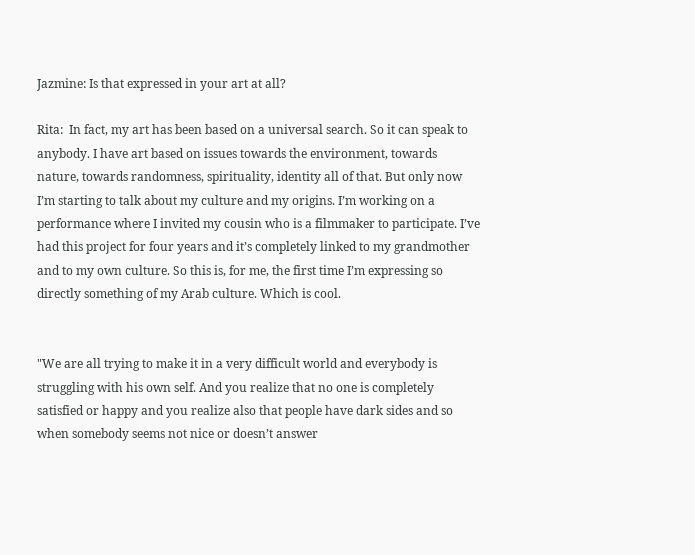Jazmine: Is that expressed in your art at all?

Rita:  In fact, my art has been based on a universal search. So it can speak to anybody. I have art based on issues towards the environment, towards nature, towards randomness, spirituality, identity all of that. But only now I’m starting to talk about my culture and my origins. I’m working on a performance where I invited my cousin who is a filmmaker to participate. I’ve had this project for four years and it’s completely linked to my grandmother and to my own culture. So this is, for me, the first time I’m expressing so directly something of my Arab culture. Which is cool.


"We are all trying to make it in a very difficult world and everybody is struggling with his own self. And you realize that no one is completely satisfied or happy and you realize also that people have dark sides and so when somebody seems not nice or doesn’t answer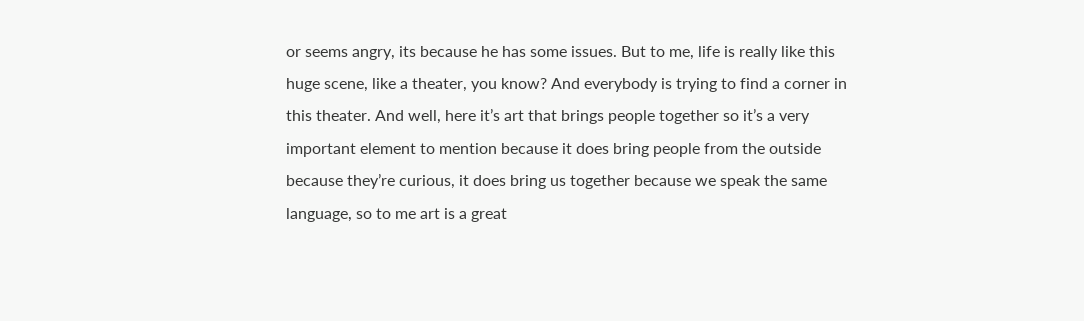or seems angry, its because he has some issues. But to me, life is really like this huge scene, like a theater, you know? And everybody is trying to find a corner in this theater. And well, here it’s art that brings people together so it’s a very important element to mention because it does bring people from the outside because they’re curious, it does bring us together because we speak the same language, so to me art is a great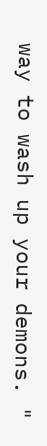way to wash up your demons. "